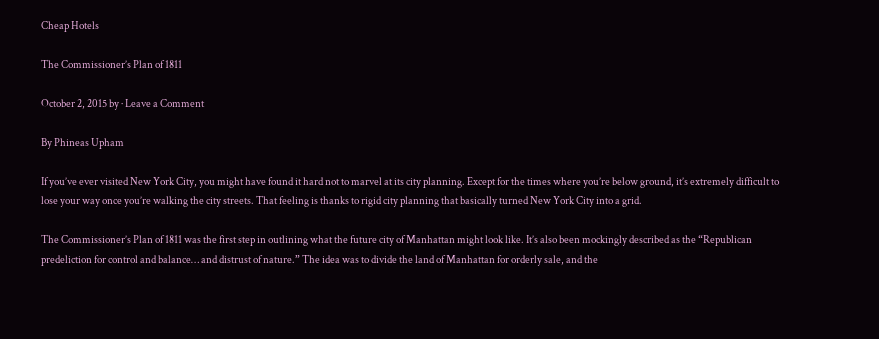Cheap Hotels

The Commissioner’s Plan of 1811

October 2, 2015 by · Leave a Comment

By Phineas Upham

If you’ve ever visited New York City, you might have found it hard not to marvel at its city planning. Except for the times where you’re below ground, it’s extremely difficult to lose your way once you’re walking the city streets. That feeling is thanks to rigid city planning that basically turned New York City into a grid.

The Commissioner’s Plan of 1811 was the first step in outlining what the future city of Manhattan might look like. It’s also been mockingly described as the “Republican predeliction for control and balance… and distrust of nature.” The idea was to divide the land of Manhattan for orderly sale, and the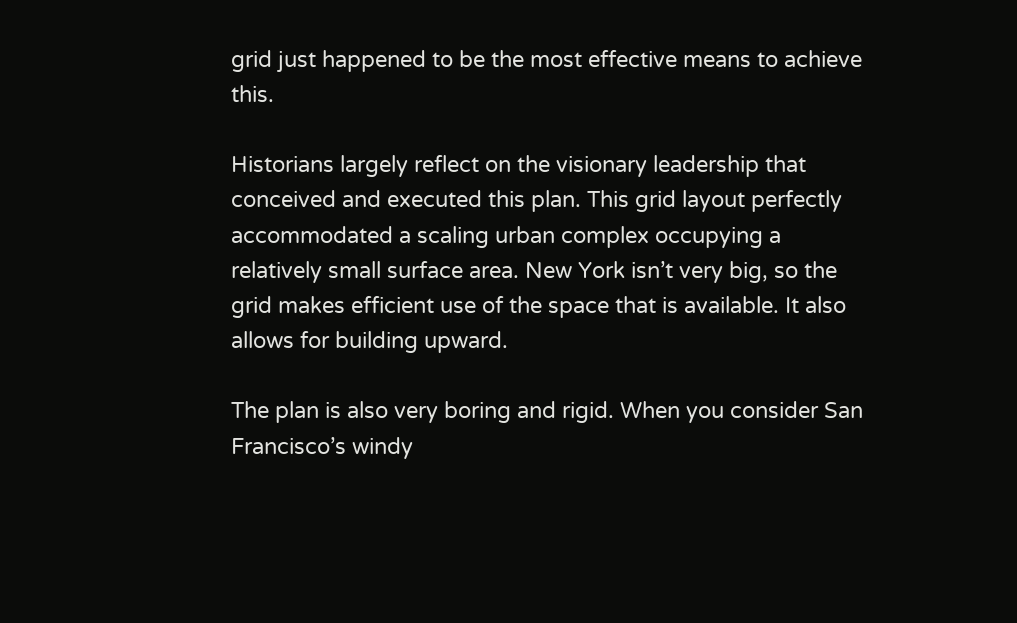grid just happened to be the most effective means to achieve this.

Historians largely reflect on the visionary leadership that conceived and executed this plan. This grid layout perfectly accommodated a scaling urban complex occupying a relatively small surface area. New York isn’t very big, so the grid makes efficient use of the space that is available. It also allows for building upward.

The plan is also very boring and rigid. When you consider San Francisco’s windy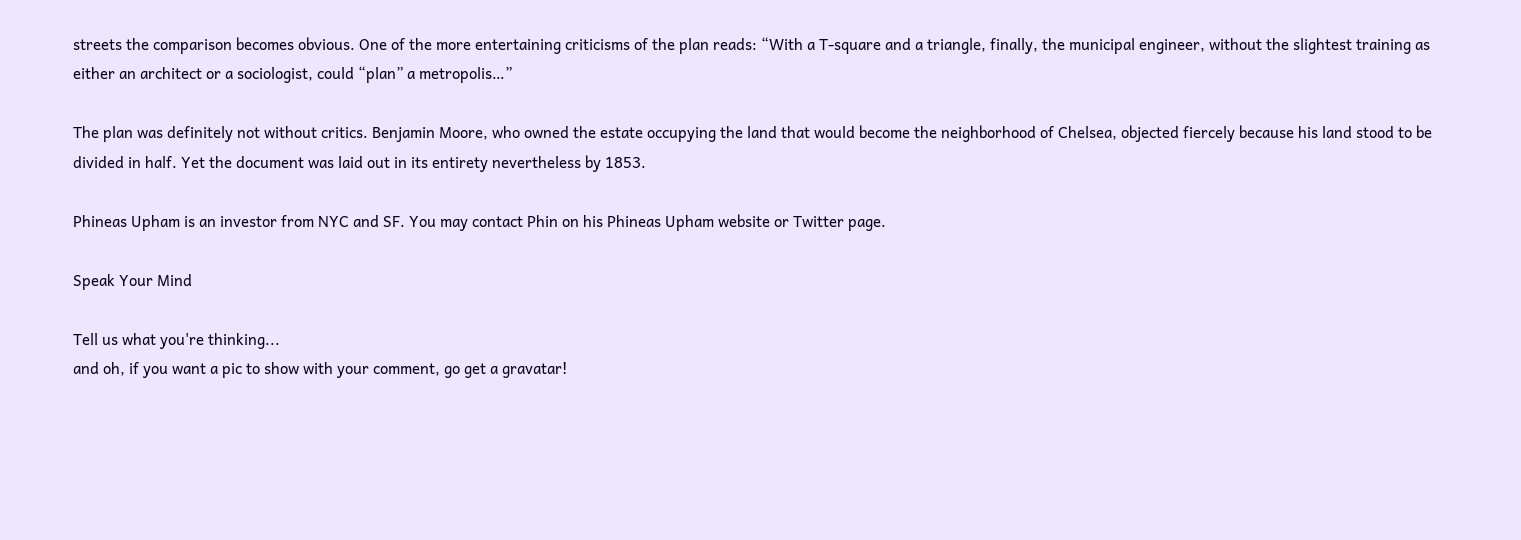streets the comparison becomes obvious. One of the more entertaining criticisms of the plan reads: “With a T-square and a triangle, finally, the municipal engineer, without the slightest training as either an architect or a sociologist, could “plan” a metropolis…”

The plan was definitely not without critics. Benjamin Moore, who owned the estate occupying the land that would become the neighborhood of Chelsea, objected fiercely because his land stood to be divided in half. Yet the document was laid out in its entirety nevertheless by 1853.

Phineas Upham is an investor from NYC and SF. You may contact Phin on his Phineas Upham website or Twitter page.

Speak Your Mind

Tell us what you're thinking...
and oh, if you want a pic to show with your comment, go get a gravatar!